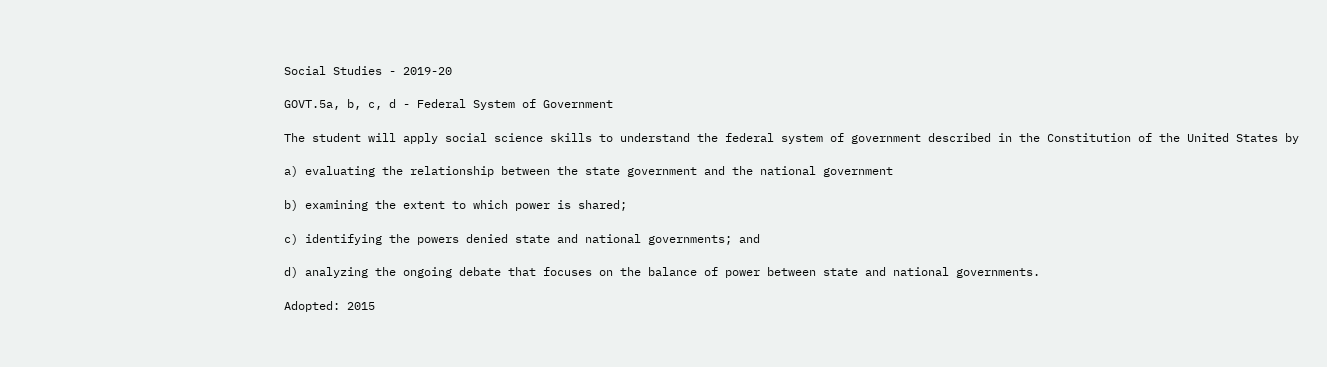Social Studies - 2019-20

GOVT.5a, b, c, d - Federal System of Government

The student will apply social science skills to understand the federal system of government described in the Constitution of the United States by

a) evaluating the relationship between the state government and the national government

b) examining the extent to which power is shared;

c) identifying the powers denied state and national governments; and

d) analyzing the ongoing debate that focuses on the balance of power between state and national governments.

Adopted: 2015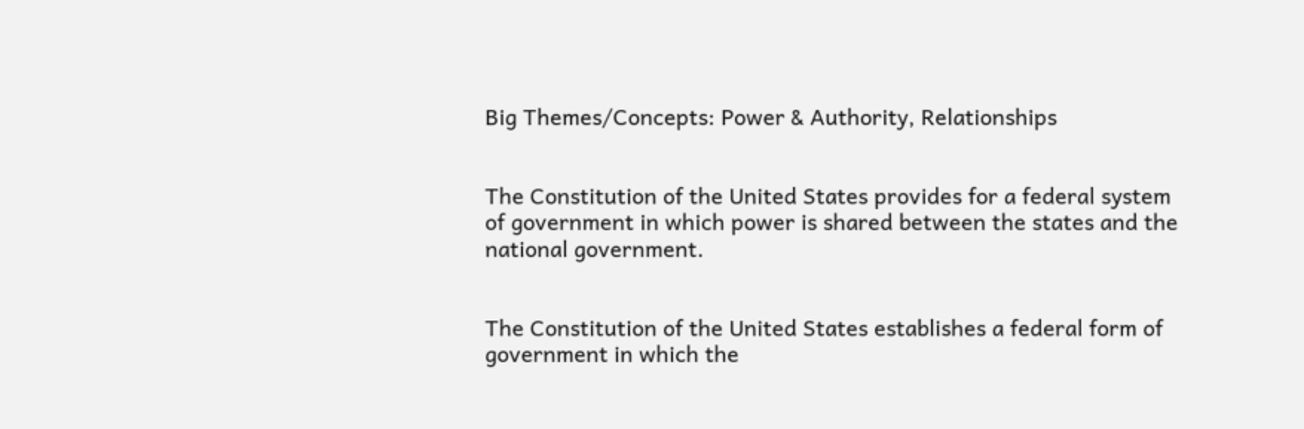Big Themes/Concepts: Power & Authority, Relationships


The Constitution of the United States provides for a federal system of government in which power is shared between the states and the national government.


The Constitution of the United States establishes a federal form of government in which the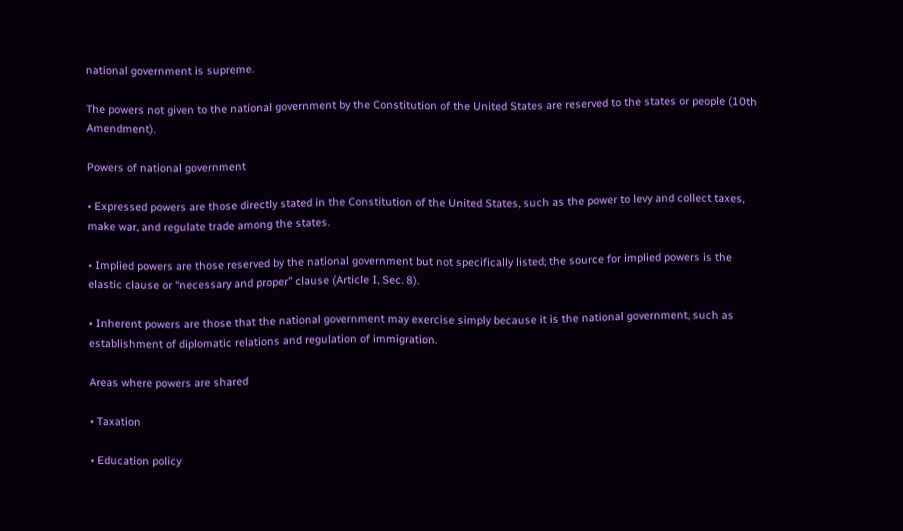national government is supreme.

The powers not given to the national government by the Constitution of the United States are reserved to the states or people (10th Amendment).

Powers of national government

• Expressed powers are those directly stated in the Constitution of the United States, such as the power to levy and collect taxes, make war, and regulate trade among the states.

• Implied powers are those reserved by the national government but not specifically listed; the source for implied powers is the elastic clause or “necessary and proper” clause (Article I, Sec. 8).

• Inherent powers are those that the national government may exercise simply because it is the national government, such as establishment of diplomatic relations and regulation of immigration.

Areas where powers are shared

• Taxation

• Education policy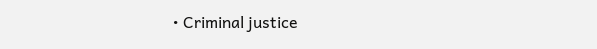• Criminal justice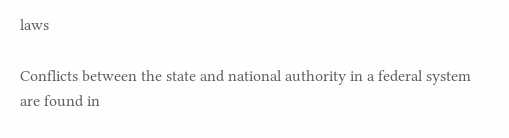laws

Conflicts between the state and national authority in a federal system are found in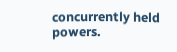concurrently held powers.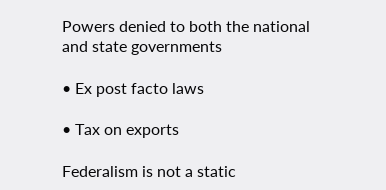Powers denied to both the national and state governments

• Ex post facto laws

• Tax on exports

Federalism is not a static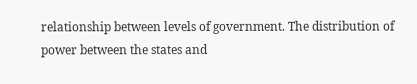relationship between levels of government. The distribution of power between the states and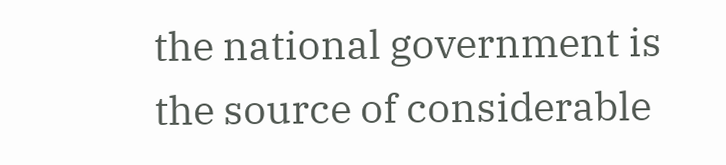the national government is the source of considerable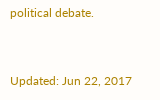political debate.


Updated: Jun 22, 2017